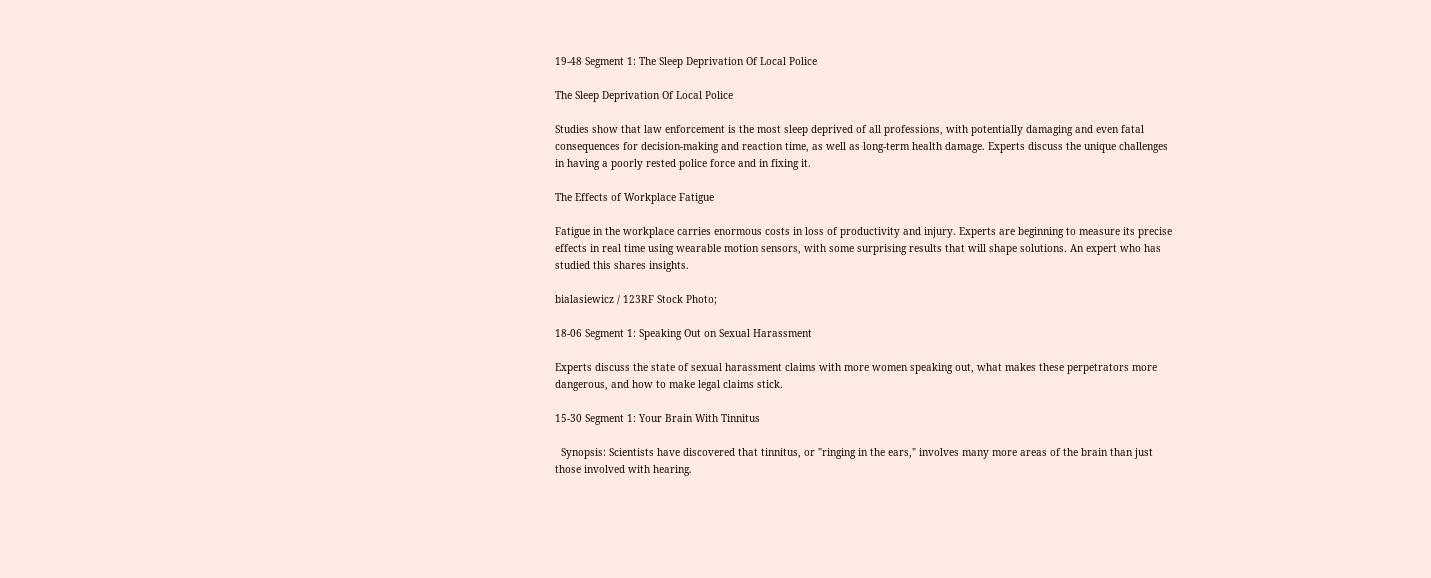19-48 Segment 1: The Sleep Deprivation Of Local Police

The Sleep Deprivation Of Local Police

Studies show that law enforcement is the most sleep deprived of all professions, with potentially damaging and even fatal consequences for decision-making and reaction time, as well as long-term health damage. Experts discuss the unique challenges in having a poorly rested police force and in fixing it.

The Effects of Workplace Fatigue

Fatigue in the workplace carries enormous costs in loss of productivity and injury. Experts are beginning to measure its precise effects in real time using wearable motion sensors, with some surprising results that will shape solutions. An expert who has studied this shares insights.

bialasiewicz / 123RF Stock Photo;

18-06 Segment 1: Speaking Out on Sexual Harassment

Experts discuss the state of sexual harassment claims with more women speaking out, what makes these perpetrators more dangerous, and how to make legal claims stick.

15-30 Segment 1: Your Brain With Tinnitus

  Synopsis: Scientists have discovered that tinnitus, or "ringing in the ears," involves many more areas of the brain than just those involved with hearing.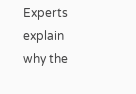Experts explain why the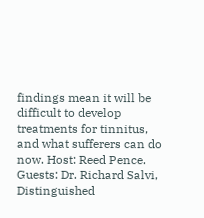findings mean it will be difficult to develop treatments for tinnitus, and what sufferers can do now. Host: Reed Pence. Guests: Dr. Richard Salvi, Distinguished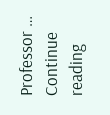Professor … Continue reading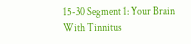15-30 Segment 1: Your Brain With Tinnitus